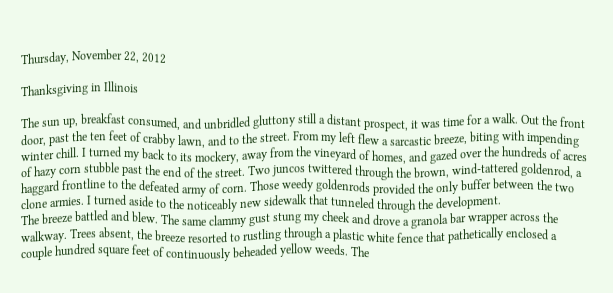Thursday, November 22, 2012

Thanksgiving in Illinois

The sun up, breakfast consumed, and unbridled gluttony still a distant prospect, it was time for a walk. Out the front door, past the ten feet of crabby lawn, and to the street. From my left flew a sarcastic breeze, biting with impending winter chill. I turned my back to its mockery, away from the vineyard of homes, and gazed over the hundreds of acres of hazy corn stubble past the end of the street. Two juncos twittered through the brown, wind-tattered goldenrod, a haggard frontline to the defeated army of corn. Those weedy goldenrods provided the only buffer between the two clone armies. I turned aside to the noticeably new sidewalk that tunneled through the development.
The breeze battled and blew. The same clammy gust stung my cheek and drove a granola bar wrapper across the walkway. Trees absent, the breeze resorted to rustling through a plastic white fence that pathetically enclosed a couple hundred square feet of continuously beheaded yellow weeds. The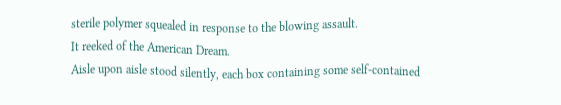sterile polymer squealed in response to the blowing assault.
It reeked of the American Dream.
Aisle upon aisle stood silently, each box containing some self-contained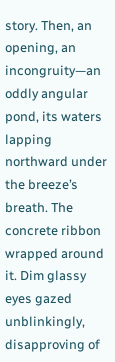story. Then, an opening, an incongruity—an oddly angular pond, its waters lapping northward under the breeze’s breath. The concrete ribbon wrapped around it. Dim glassy eyes gazed unblinkingly, disapproving of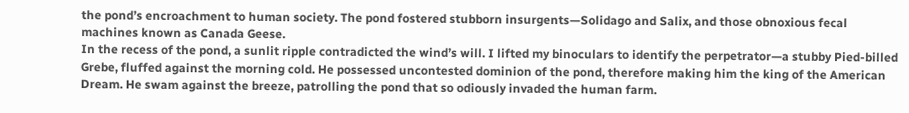the pond’s encroachment to human society. The pond fostered stubborn insurgents—Solidago and Salix, and those obnoxious fecal machines known as Canada Geese.
In the recess of the pond, a sunlit ripple contradicted the wind’s will. I lifted my binoculars to identify the perpetrator—a stubby Pied-billed Grebe, fluffed against the morning cold. He possessed uncontested dominion of the pond, therefore making him the king of the American Dream. He swam against the breeze, patrolling the pond that so odiously invaded the human farm.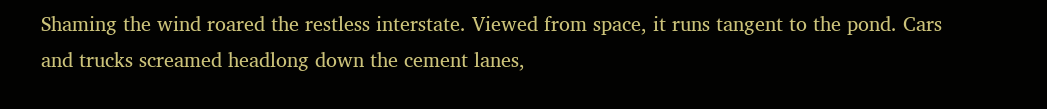Shaming the wind roared the restless interstate. Viewed from space, it runs tangent to the pond. Cars and trucks screamed headlong down the cement lanes,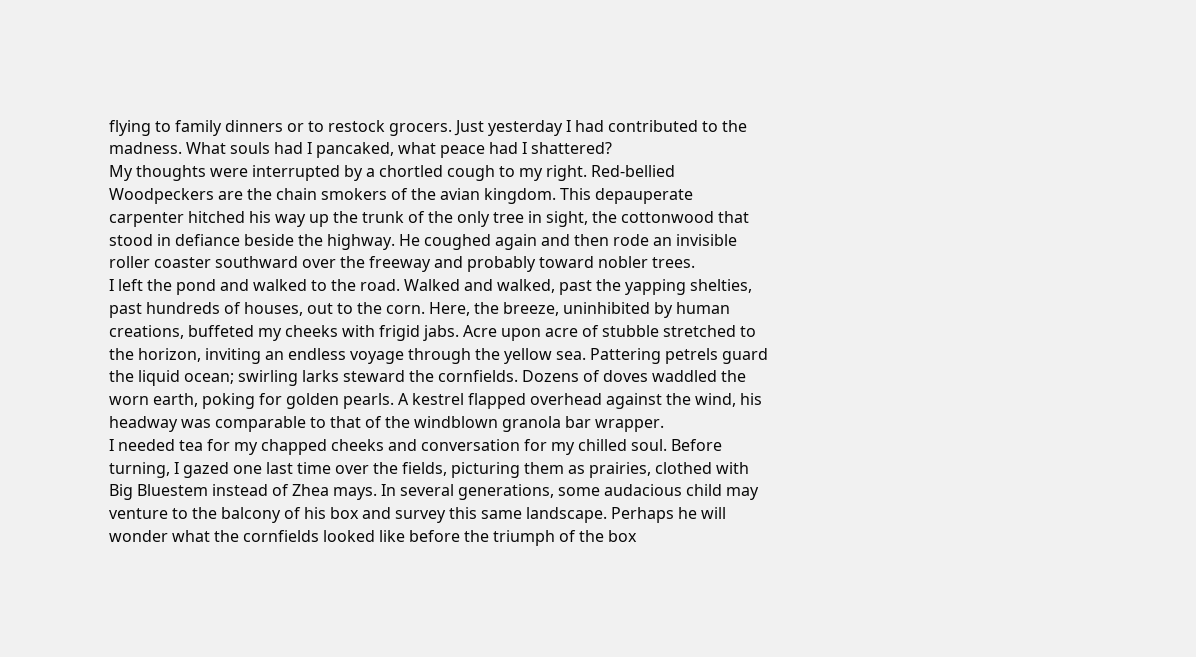flying to family dinners or to restock grocers. Just yesterday I had contributed to the madness. What souls had I pancaked, what peace had I shattered?
My thoughts were interrupted by a chortled cough to my right. Red-bellied Woodpeckers are the chain smokers of the avian kingdom. This depauperate carpenter hitched his way up the trunk of the only tree in sight, the cottonwood that stood in defiance beside the highway. He coughed again and then rode an invisible roller coaster southward over the freeway and probably toward nobler trees.
I left the pond and walked to the road. Walked and walked, past the yapping shelties, past hundreds of houses, out to the corn. Here, the breeze, uninhibited by human creations, buffeted my cheeks with frigid jabs. Acre upon acre of stubble stretched to the horizon, inviting an endless voyage through the yellow sea. Pattering petrels guard the liquid ocean; swirling larks steward the cornfields. Dozens of doves waddled the worn earth, poking for golden pearls. A kestrel flapped overhead against the wind, his headway was comparable to that of the windblown granola bar wrapper.
I needed tea for my chapped cheeks and conversation for my chilled soul. Before turning, I gazed one last time over the fields, picturing them as prairies, clothed with Big Bluestem instead of Zhea mays. In several generations, some audacious child may venture to the balcony of his box and survey this same landscape. Perhaps he will wonder what the cornfields looked like before the triumph of the box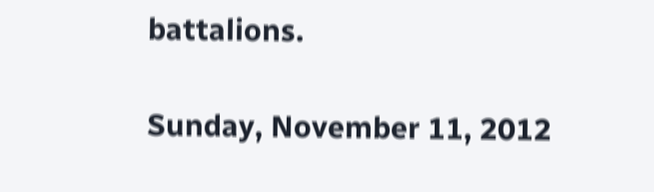battalions.

Sunday, November 11, 2012